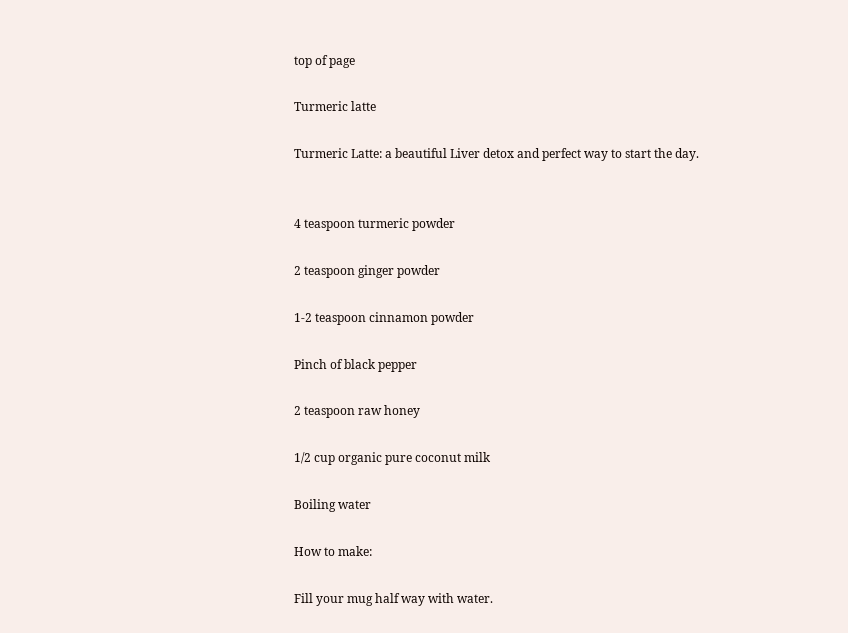top of page

Turmeric latte

Turmeric Latte: a beautiful Liver detox and perfect way to start the day.


4 teaspoon turmeric powder

2 teaspoon ginger powder

1-2 teaspoon cinnamon powder

Pinch of black pepper

2 teaspoon raw honey

1/2 cup organic pure coconut milk

Boiling water

How to make:

Fill your mug half way with water.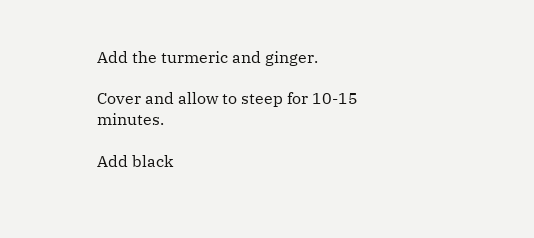Add the turmeric and ginger.

Cover and allow to steep for 10-15 minutes.

Add black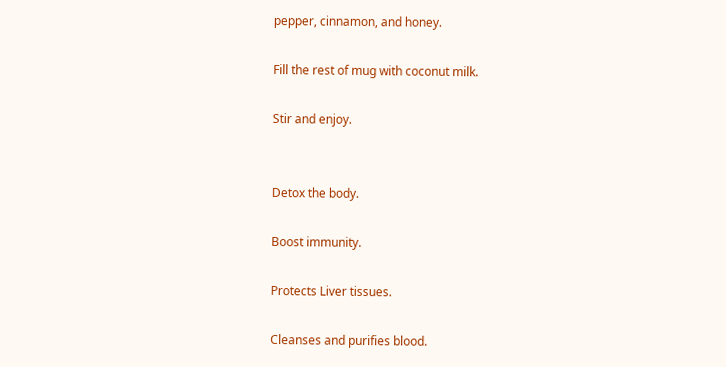pepper, cinnamon, and honey.

Fill the rest of mug with coconut milk.

Stir and enjoy.


Detox the body.

Boost immunity.

Protects Liver tissues.

Cleanses and purifies blood.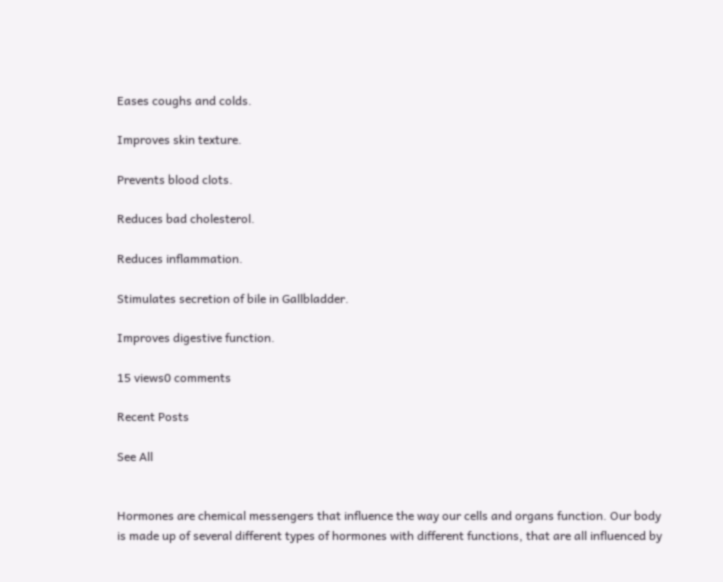Eases coughs and colds.

Improves skin texture.

Prevents blood clots.

Reduces bad cholesterol.

Reduces inflammation.

Stimulates secretion of bile in Gallbladder.

Improves digestive function.

15 views0 comments

Recent Posts

See All


Hormones are chemical messengers that influence the way our cells and organs function. Our body is made up of several different types of hormones with different functions, that are all influenced by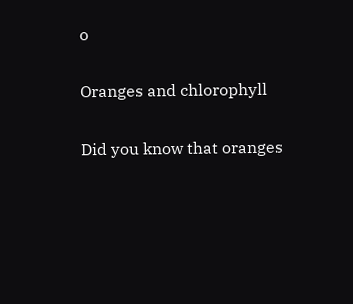o

Oranges and chlorophyll

Did you know that oranges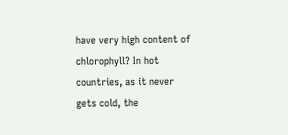have very high content of chlorophyll? In hot countries, as it never gets cold, the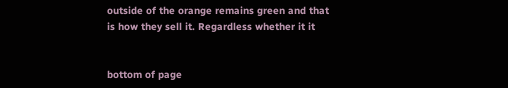outside of the orange remains green and that is how they sell it. Regardless whether it it


bottom of page